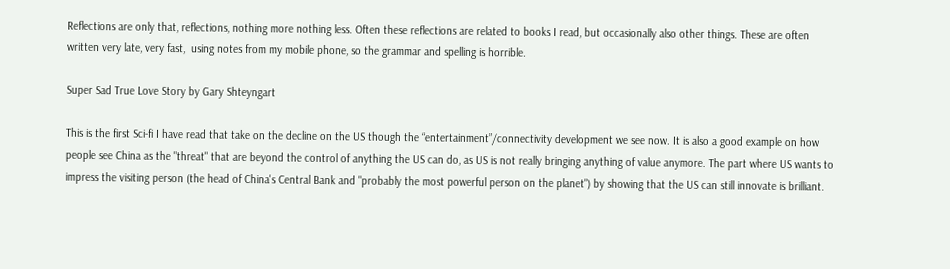Reflections are only that, reflections, nothing more nothing less. Often these reflections are related to books I read, but occasionally also other things. These are often written very late, very fast,  using notes from my mobile phone, so the grammar and spelling is horrible.

Super Sad True Love Story by Gary Shteyngart

This is the first Sci-fi I have read that take on the decline on the US though the “entertainment”/connectivity development we see now. It is also a good example on how people see China as the "threat" that are beyond the control of anything the US can do, as US is not really bringing anything of value anymore. The part where US wants to impress the visiting person (the head of China's Central Bank and "probably the most powerful person on the planet") by showing that the US can still innovate is brilliant.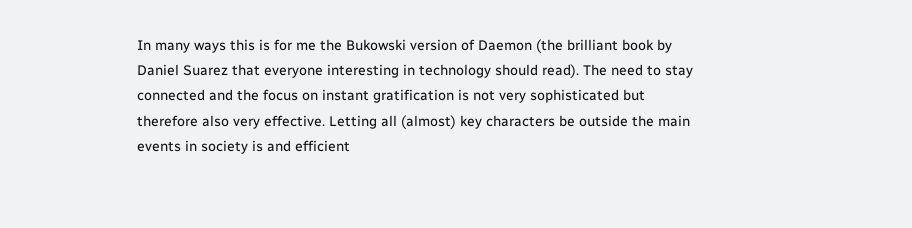In many ways this is for me the Bukowski version of Daemon (the brilliant book by Daniel Suarez that everyone interesting in technology should read). The need to stay connected and the focus on instant gratification is not very sophisticated but therefore also very effective. Letting all (almost) key characters be outside the main events in society is and efficient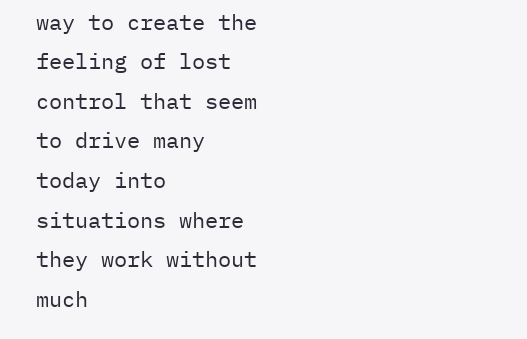way to create the feeling of lost control that seem to drive many today into situations where they work without much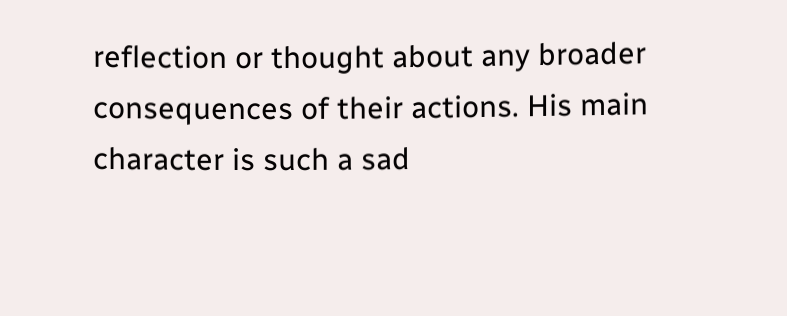reflection or thought about any broader consequences of their actions. His main character is such a sad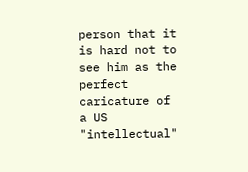person that it is hard not to see him as the perfect caricature of a US "intellectual"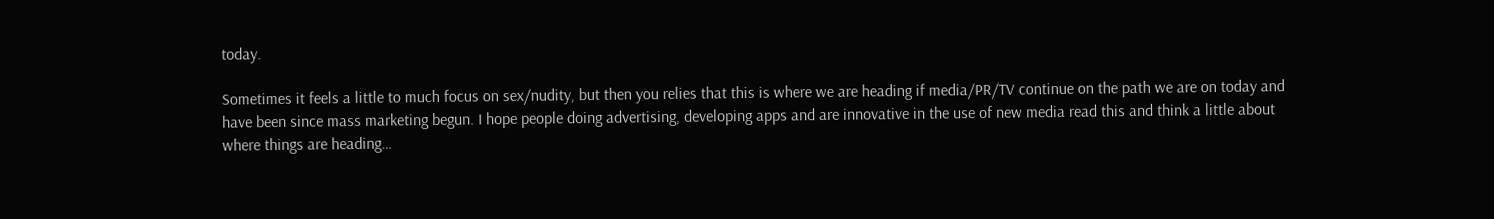today.

Sometimes it feels a little to much focus on sex/nudity, but then you relies that this is where we are heading if media/PR/TV continue on the path we are on today and have been since mass marketing begun. I hope people doing advertising, developing apps and are innovative in the use of new media read this and think a little about where things are heading…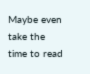Maybe even take the time to read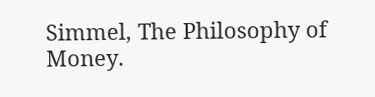Simmel, The Philosophy of Money.